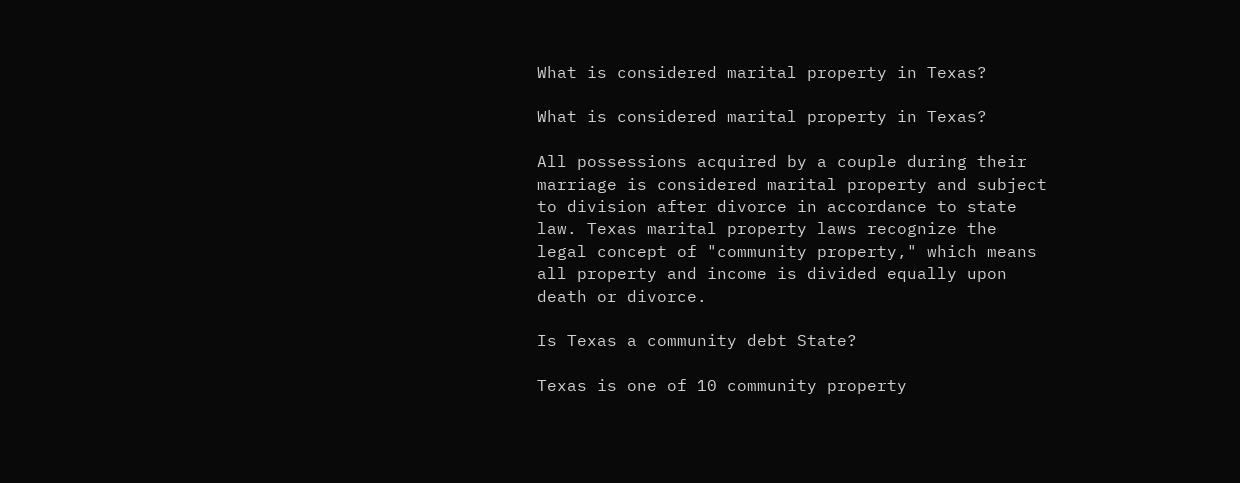What is considered marital property in Texas?

What is considered marital property in Texas?

All possessions acquired by a couple during their marriage is considered marital property and subject to division after divorce in accordance to state law. Texas marital property laws recognize the legal concept of "community property," which means all property and income is divided equally upon death or divorce.

Is Texas a community debt State?

Texas is one of 10 community property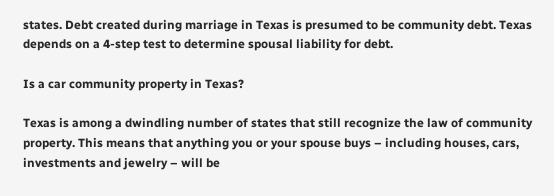states. Debt created during marriage in Texas is presumed to be community debt. Texas depends on a 4-step test to determine spousal liability for debt.

Is a car community property in Texas?

Texas is among a dwindling number of states that still recognize the law of community property. This means that anything you or your spouse buys – including houses, cars, investments and jewelry – will be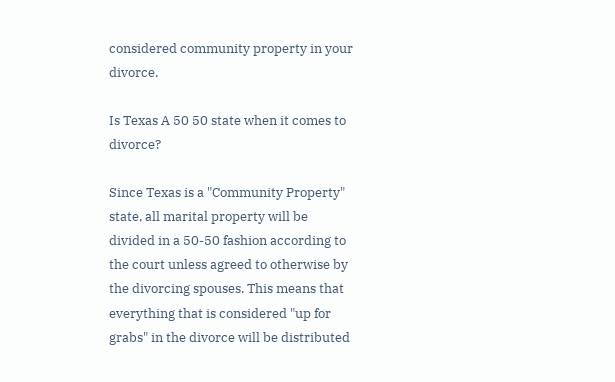considered community property in your divorce.

Is Texas A 50 50 state when it comes to divorce?

Since Texas is a "Community Property" state, all marital property will be divided in a 50-50 fashion according to the court unless agreed to otherwise by the divorcing spouses. This means that everything that is considered "up for grabs" in the divorce will be distributed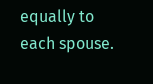equally to each spouse.